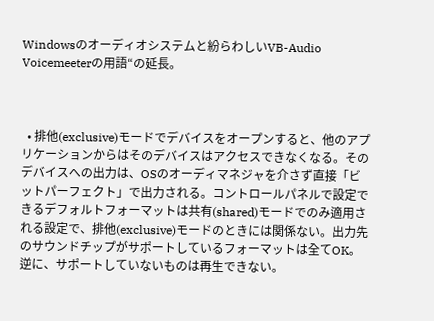Windowsのオーディオシステムと紛らわしいVB-Audio Voicemeeterの用語“の延長。



  • 排他(exclusive)モードでデバイスをオープンすると、他のアプリケーションからはそのデバイスはアクセスできなくなる。そのデバイスへの出力は、OSのオーディマネジャを介さず直接「ビットパーフェクト」で出力される。コントロールパネルで設定できるデフォルトフォーマットは共有(shared)モードでのみ適用される設定で、排他(exclusive)モードのときには関係ない。出力先のサウンドチップがサポートしているフォーマットは全てOK。逆に、サポートしていないものは再生できない。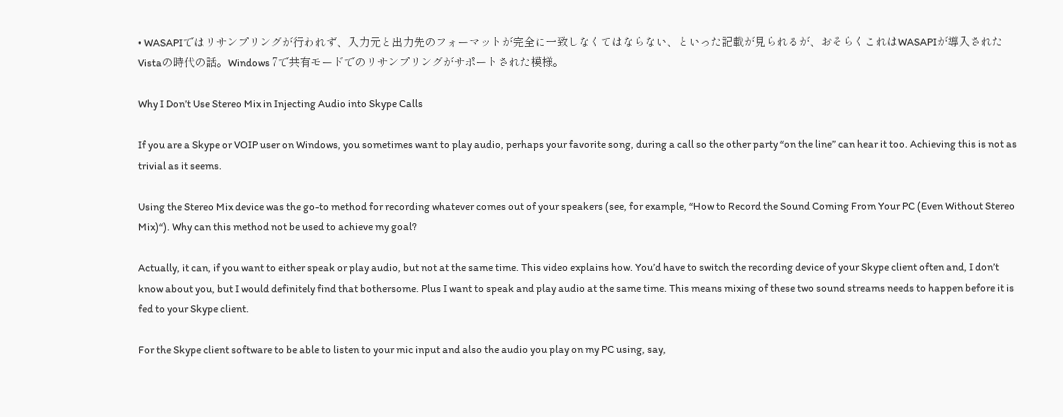• WASAPIではリサンプリングが行われず、入力元と出力先のフォーマットが完全に一致しなくてはならない、といった記載が見られるが、おそらくこれはWASAPIが導入されたVistaの時代の話。Windows 7で共有モードでのリサンプリングがサポートされた模様。

Why I Don’t Use Stereo Mix in Injecting Audio into Skype Calls

If you are a Skype or VOIP user on Windows, you sometimes want to play audio, perhaps your favorite song, during a call so the other party “on the line” can hear it too. Achieving this is not as trivial as it seems.

Using the Stereo Mix device was the go-to method for recording whatever comes out of your speakers (see, for example, “How to Record the Sound Coming From Your PC (Even Without Stereo Mix)“). Why can this method not be used to achieve my goal?

Actually, it can, if you want to either speak or play audio, but not at the same time. This video explains how. You’d have to switch the recording device of your Skype client often and, I don’t know about you, but I would definitely find that bothersome. Plus I want to speak and play audio at the same time. This means mixing of these two sound streams needs to happen before it is fed to your Skype client.

For the Skype client software to be able to listen to your mic input and also the audio you play on my PC using, say,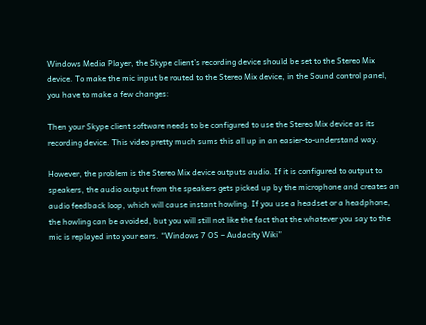Windows Media Player, the Skype client’s recording device should be set to the Stereo Mix device. To make the mic input be routed to the Stereo Mix device, in the Sound control panel, you have to make a few changes:

Then your Skype client software needs to be configured to use the Stereo Mix device as its recording device. This video pretty much sums this all up in an easier-to-understand way.

However, the problem is the Stereo Mix device outputs audio. If it is configured to output to speakers, the audio output from the speakers gets picked up by the microphone and creates an audio feedback loop, which will cause instant howling. If you use a headset or a headphone, the howling can be avoided, but you will still not like the fact that the whatever you say to the mic is replayed into your ears. “Windows 7 OS – Audacity Wiki”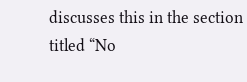discusses this in the section titled “No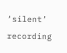‘silent’ recording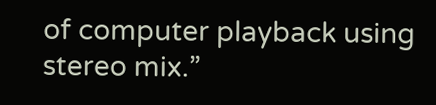of computer playback using stereo mix.”